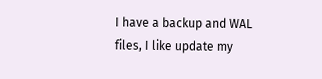I have a backup and WAL files, I like update my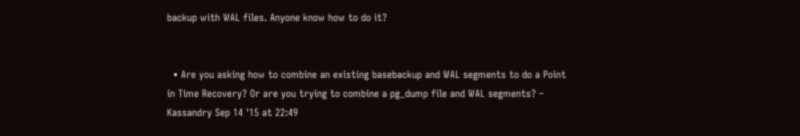backup with WAL files. Anyone know how to do it?


  • Are you asking how to combine an existing basebackup and WAL segments to do a Point in Time Recovery? Or are you trying to combine a pg_dump file and WAL segments? – Kassandry Sep 14 '15 at 22:49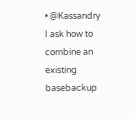• @Kassandry I ask how to combine an existing basebackup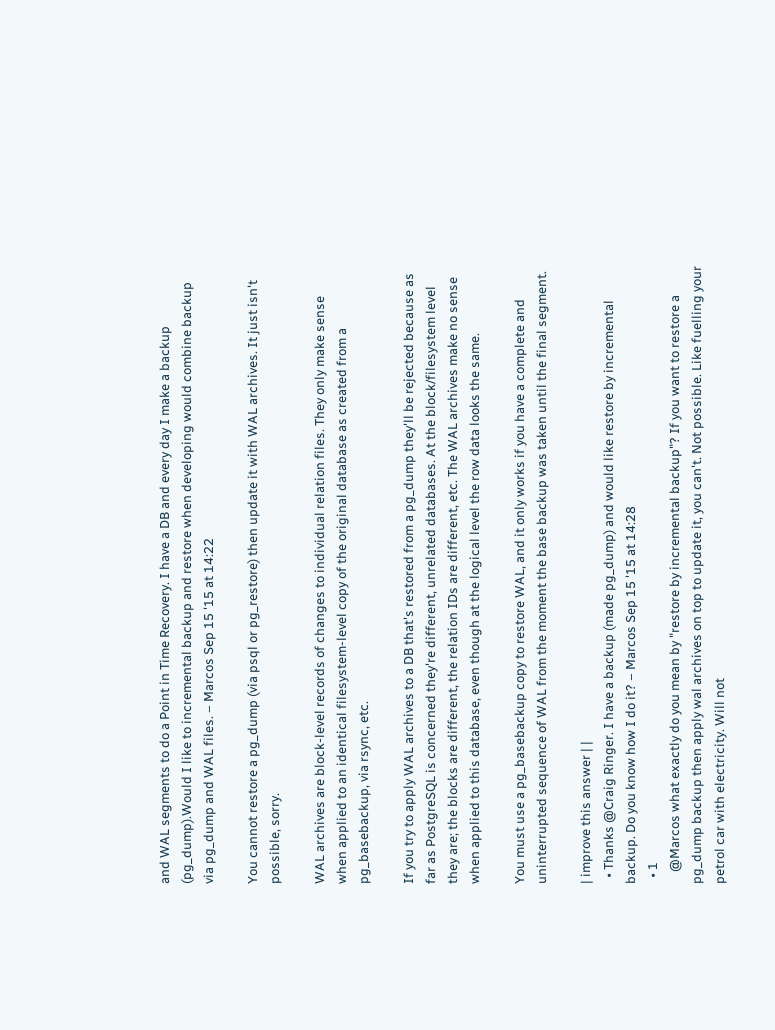and WAL segments to do a Point in Time Recovery. I have a DB and every day I make a backup (pg_dump).Would I like to incremental backup and restore when developing would combine backup via pg_dump and WAL files. – Marcos Sep 15 '15 at 14:22

You cannot restore a pg_dump (via psql or pg_restore) then update it with WAL archives. It just isn't possible, sorry.

WAL archives are block-level records of changes to individual relation files. They only make sense when applied to an identical filesystem-level copy of the original database as created from a pg_basebackup, via rsync, etc.

If you try to apply WAL archives to a DB that's restored from a pg_dump they'll be rejected because as far as PostgreSQL is concerned they're different, unrelated databases. At the block/filesystem level they are; the blocks are different, the relation IDs are different, etc. The WAL archives make no sense when applied to this database, even though at the logical level the row data looks the same.

You must use a pg_basebackup copy to restore WAL, and it only works if you have a complete and uninterrupted sequence of WAL from the moment the base backup was taken until the final segment.

| improve this answer | |
  • Thanks @Craig Ringer. I have a backup (made pg_dump) and would like restore by incremental backup. Do you know how I do it? – Marcos Sep 15 '15 at 14:28
  • 1
    @Marcos what exactly do you mean by "restore by incremental backup"? If you want to restore a pg_dump backup then apply wal archives on top to update it, you can't. Not possible. Like fuelling your petrol car with electricity. Will not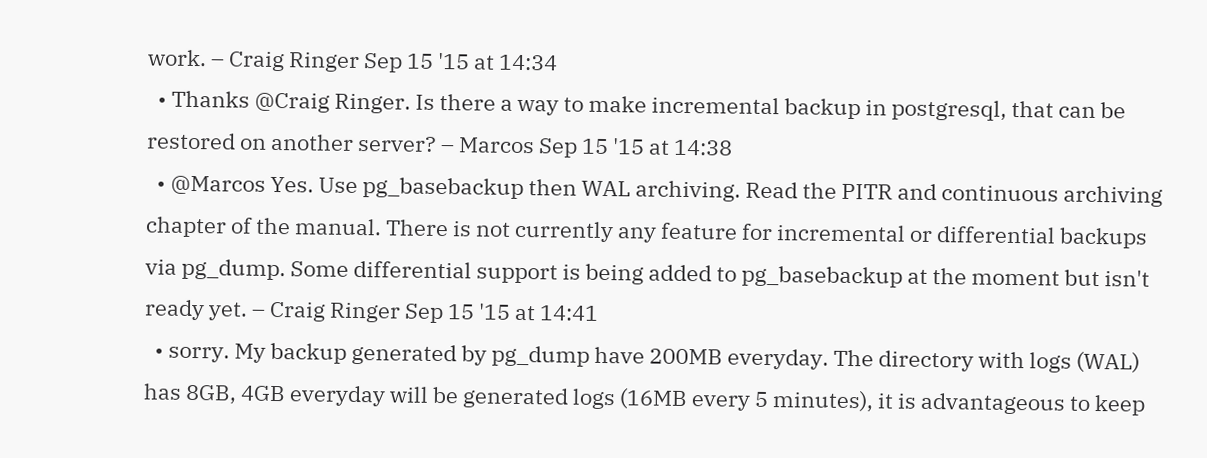work. – Craig Ringer Sep 15 '15 at 14:34
  • Thanks @Craig Ringer. Is there a way to make incremental backup in postgresql, that can be restored on another server? – Marcos Sep 15 '15 at 14:38
  • @Marcos Yes. Use pg_basebackup then WAL archiving. Read the PITR and continuous archiving chapter of the manual. There is not currently any feature for incremental or differential backups via pg_dump. Some differential support is being added to pg_basebackup at the moment but isn't ready yet. – Craig Ringer Sep 15 '15 at 14:41
  • sorry. My backup generated by pg_dump have 200MB everyday. The directory with logs (WAL) has 8GB, 4GB everyday will be generated logs (16MB every 5 minutes), it is advantageous to keep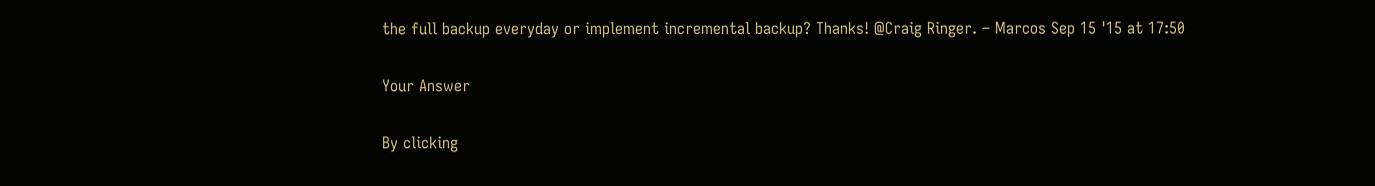the full backup everyday or implement incremental backup? Thanks! @Craig Ringer. – Marcos Sep 15 '15 at 17:50

Your Answer

By clicking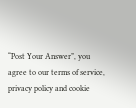“Post Your Answer”, you agree to our terms of service, privacy policy and cookie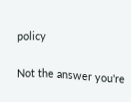policy

Not the answer you're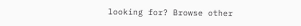looking for? Browse other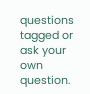questions tagged or ask your own question.